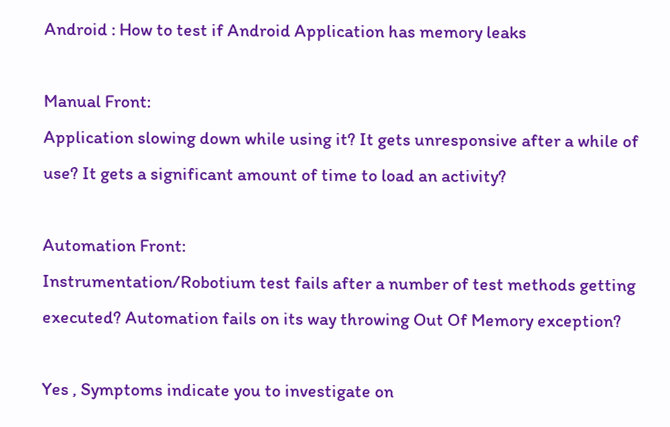Android : How to test if Android Application has memory leaks

Manual Front:
Application slowing down while using it? It gets unresponsive after a while of use? It gets a significant amount of time to load an activity?

Automation Front:
Instrumentation/Robotium test fails after a number of test methods getting executed? Automation fails on its way throwing Out Of Memory exception?

Yes , Symptoms indicate you to investigate on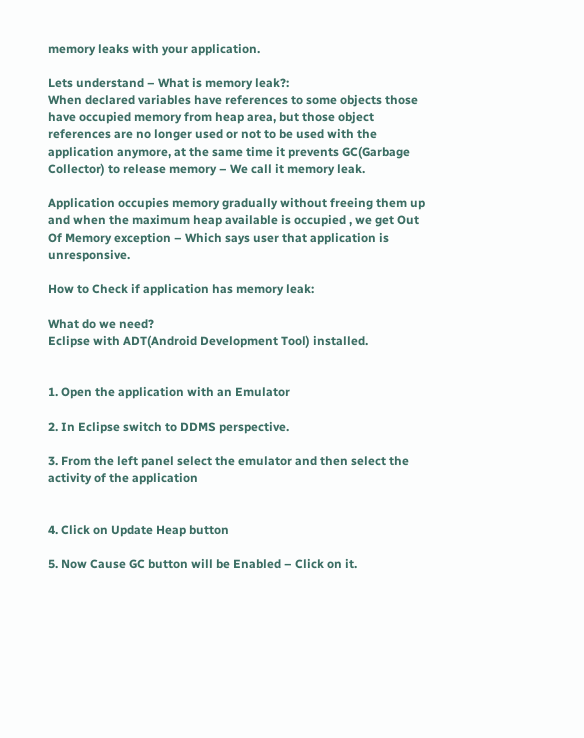memory leaks with your application.

Lets understand – What is memory leak?:
When declared variables have references to some objects those have occupied memory from heap area, but those object references are no longer used or not to be used with the application anymore, at the same time it prevents GC(Garbage Collector) to release memory – We call it memory leak.

Application occupies memory gradually without freeing them up and when the maximum heap available is occupied , we get Out Of Memory exception – Which says user that application is unresponsive.

How to Check if application has memory leak:

What do we need?
Eclipse with ADT(Android Development Tool) installed.


1. Open the application with an Emulator

2. In Eclipse switch to DDMS perspective.

3. From the left panel select the emulator and then select the activity of the application


4. Click on Update Heap button

5. Now Cause GC button will be Enabled – Click on it.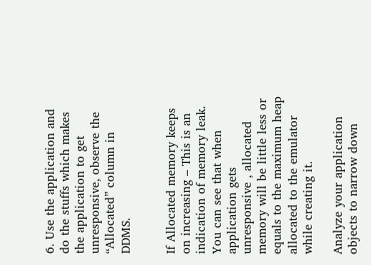6. Use the application and do the stuffs which makes the application to get unresponsive, observe the “Allocated” column in DDMS.


If Allocated memory keeps on increasing – This is an indication of memory leak. You can see that when application gets unresponsive , allocated memory will be little less or equals to the maximum heap allocated to the emulator while creating it.

Analyze your application objects to narrow down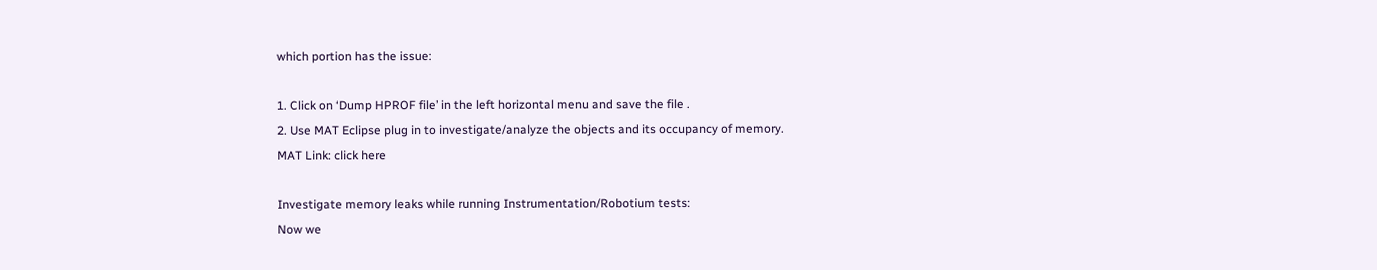which portion has the issue:

1. Click on ‘Dump HPROF file’ in the left horizontal menu and save the file .
2. Use MAT Eclipse plug in to investigate/analyze the objects and its occupancy of memory.
MAT Link: click here

Investigate memory leaks while running Instrumentation/Robotium tests:
Now we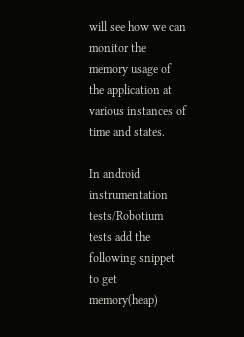will see how we can monitor the memory usage of the application at various instances of time and states.

In android instrumentation tests/Robotium tests add the following snippet to get memory(heap)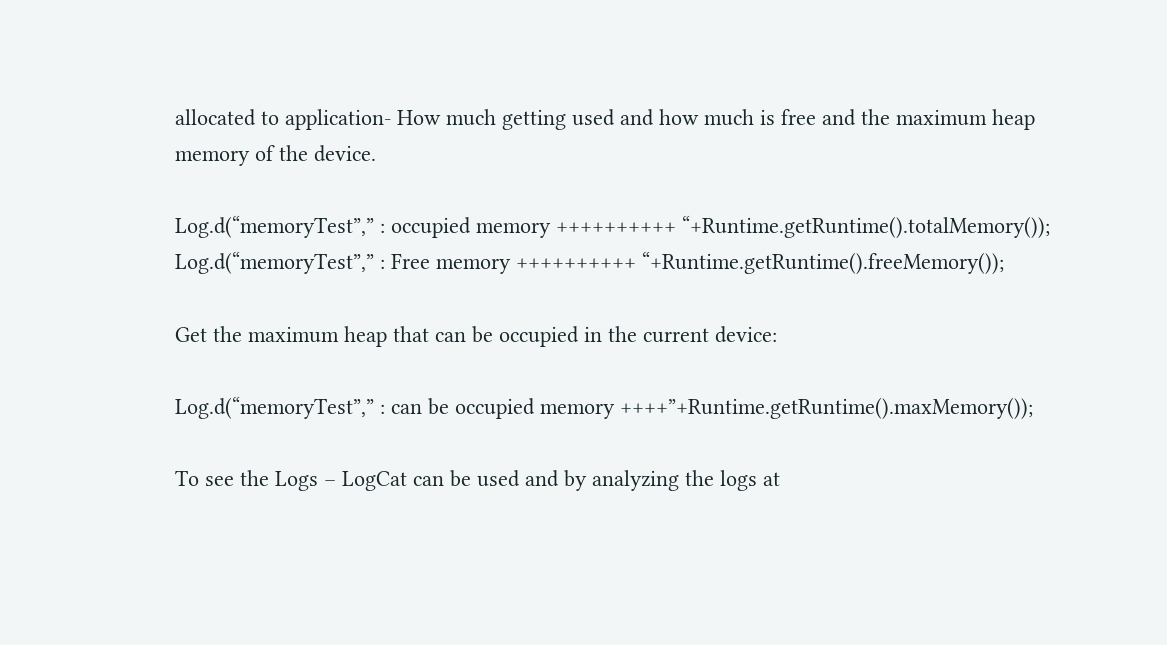allocated to application- How much getting used and how much is free and the maximum heap memory of the device.

Log.d(“memoryTest”,” : occupied memory ++++++++++ “+Runtime.getRuntime().totalMemory());
Log.d(“memoryTest”,” : Free memory ++++++++++ “+Runtime.getRuntime().freeMemory());

Get the maximum heap that can be occupied in the current device:

Log.d(“memoryTest”,” : can be occupied memory ++++”+Runtime.getRuntime().maxMemory());

To see the Logs – LogCat can be used and by analyzing the logs at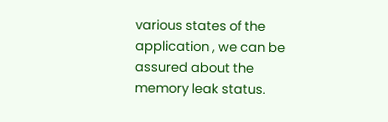various states of the application , we can be assured about the memory leak status.